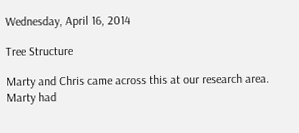Wednesday, April 16, 2014

Tree Structure

Marty and Chris came across this at our research area. Marty had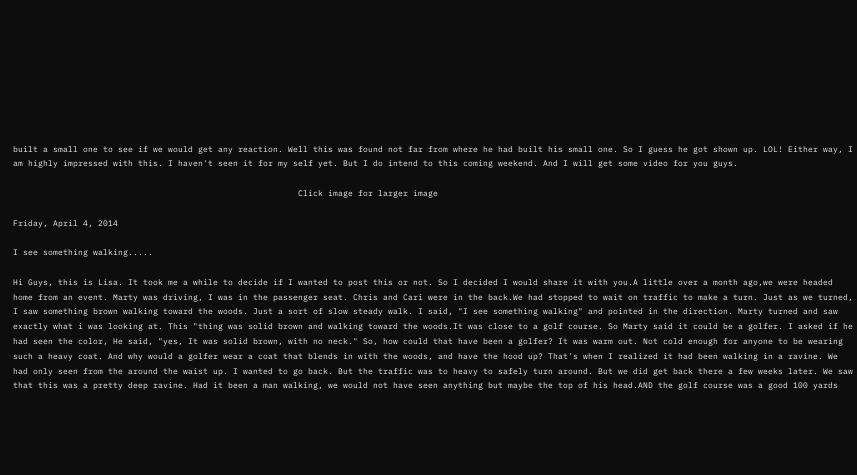built a small one to see if we would get any reaction. Well this was found not far from where he had built his small one. So I guess he got shown up. LOL! Either way, I am highly impressed with this. I haven't seen it for my self yet. But I do intend to this coming weekend. And I will get some video for you guys.

                                                         Click image for larger image

Friday, April 4, 2014

I see something walking.....

Hi Guys, this is Lisa. It took me a while to decide if I wanted to post this or not. So I decided I would share it with you.A little over a month ago,we were headed home from an event. Marty was driving, I was in the passenger seat. Chris and Cari were in the back.We had stopped to wait on traffic to make a turn. Just as we turned, I saw something brown walking toward the woods. Just a sort of slow steady walk. I said, "I see something walking" and pointed in the direction. Marty turned and saw exactly what i was looking at. This "thing was solid brown and walking toward the woods.It was close to a golf course. So Marty said it could be a golfer. I asked if he had seen the color, He said, "yes, It was solid brown, with no neck." So, how could that have been a golfer? It was warm out. Not cold enough for anyone to be wearing such a heavy coat. And why would a golfer wear a coat that blends in with the woods, and have the hood up? That's when I realized it had been walking in a ravine. We had only seen from the around the waist up. I wanted to go back. But the traffic was to heavy to safely turn around. But we did get back there a few weeks later. We saw that this was a pretty deep ravine. Had it been a man walking, we would not have seen anything but maybe the top of his head.AND the golf course was a good 100 yards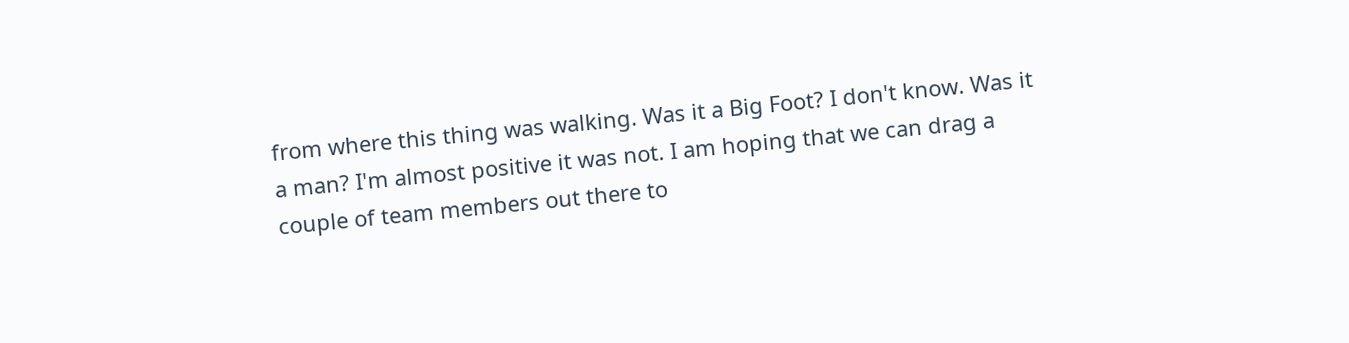from where this thing was walking. Was it a Big Foot? I don't know. Was it a man? I'm almost positive it was not. I am hoping that we can drag a couple of team members out there to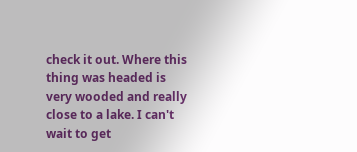check it out. Where this thing was headed is very wooded and really close to a lake. I can't wait to get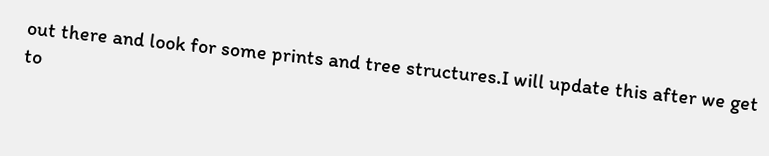out there and look for some prints and tree structures.I will update this after we get to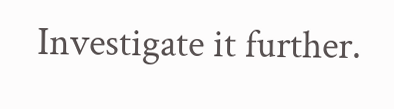Investigate it further.